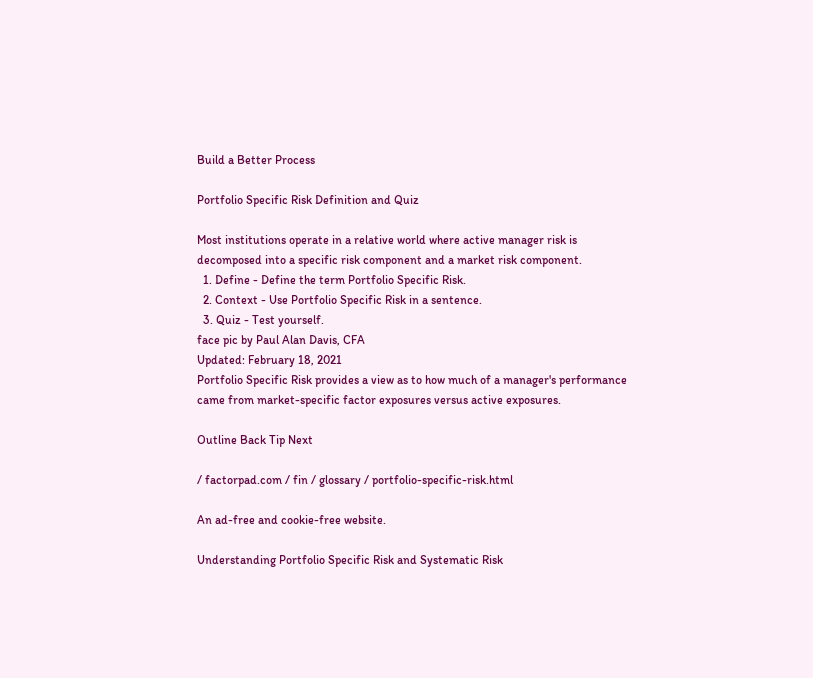Build a Better Process

Portfolio Specific Risk Definition and Quiz

Most institutions operate in a relative world where active manager risk is decomposed into a specific risk component and a market risk component.
  1. Define - Define the term Portfolio Specific Risk.
  2. Context - Use Portfolio Specific Risk in a sentence.
  3. Quiz - Test yourself.
face pic by Paul Alan Davis, CFA
Updated: February 18, 2021
Portfolio Specific Risk provides a view as to how much of a manager's performance came from market-specific factor exposures versus active exposures.

Outline Back Tip Next

/ factorpad.com / fin / glossary / portfolio-specific-risk.html

An ad-free and cookie-free website.

Understanding Portfolio Specific Risk and Systematic Risk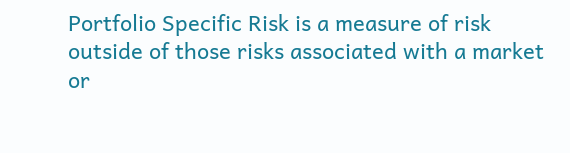Portfolio Specific Risk is a measure of risk outside of those risks associated with a market or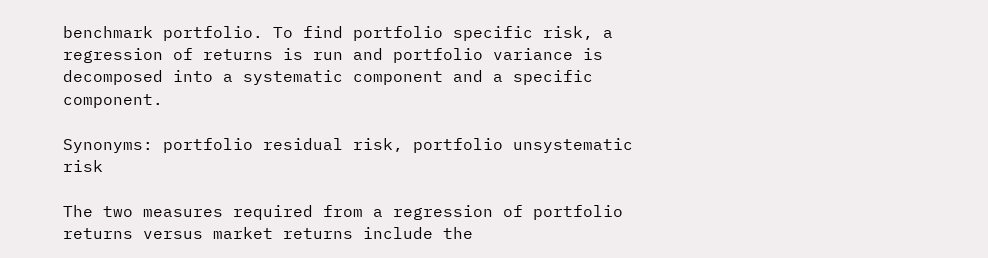benchmark portfolio. To find portfolio specific risk, a regression of returns is run and portfolio variance is decomposed into a systematic component and a specific component.

Synonyms: portfolio residual risk, portfolio unsystematic risk

The two measures required from a regression of portfolio returns versus market returns include the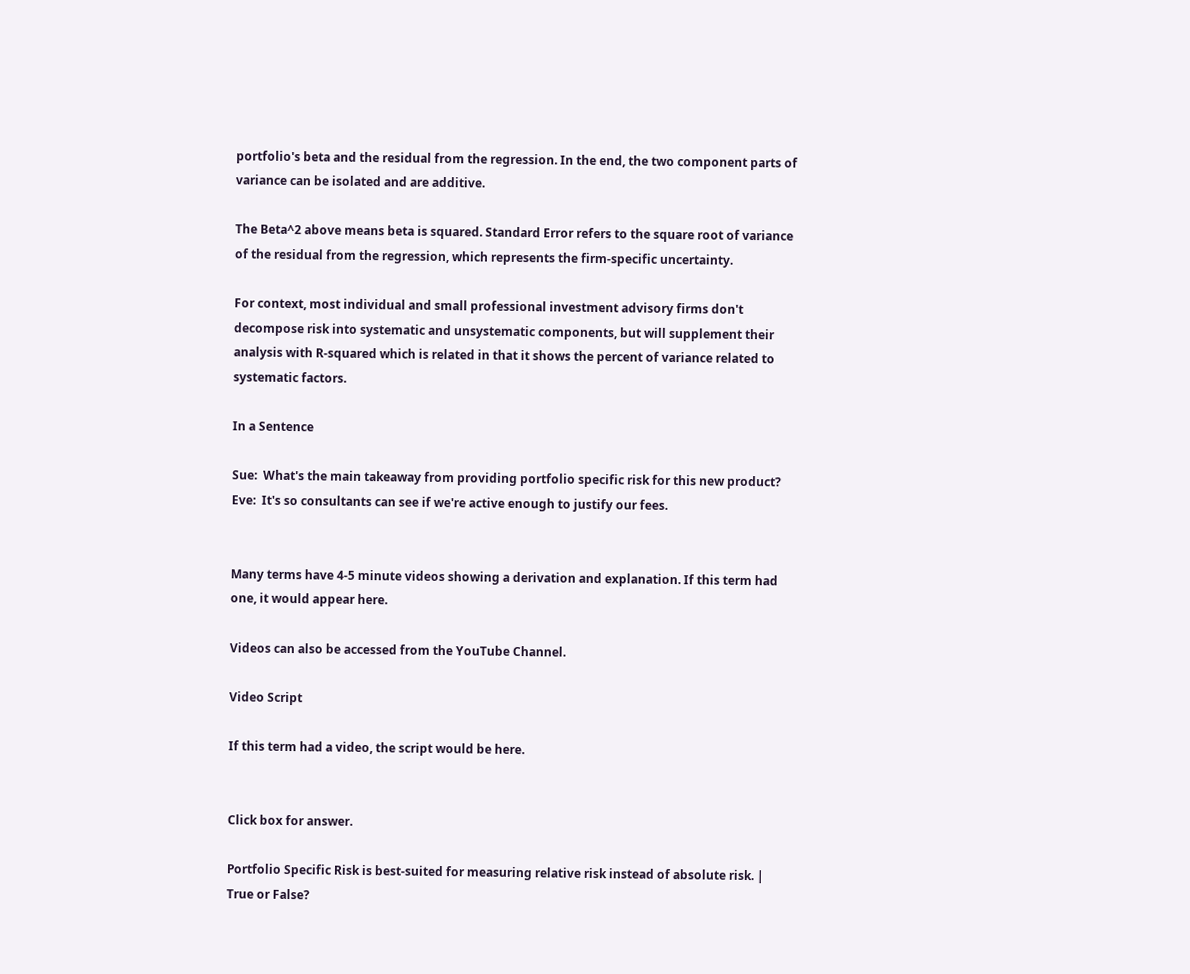portfolio's beta and the residual from the regression. In the end, the two component parts of variance can be isolated and are additive.

The Beta^2 above means beta is squared. Standard Error refers to the square root of variance of the residual from the regression, which represents the firm-specific uncertainty.

For context, most individual and small professional investment advisory firms don't decompose risk into systematic and unsystematic components, but will supplement their analysis with R-squared which is related in that it shows the percent of variance related to systematic factors.

In a Sentence

Sue:  What's the main takeaway from providing portfolio specific risk for this new product?
Eve:  It's so consultants can see if we're active enough to justify our fees.


Many terms have 4-5 minute videos showing a derivation and explanation. If this term had one, it would appear here.

Videos can also be accessed from the YouTube Channel.

Video Script

If this term had a video, the script would be here.


Click box for answer.

Portfolio Specific Risk is best-suited for measuring relative risk instead of absolute risk. | True or False?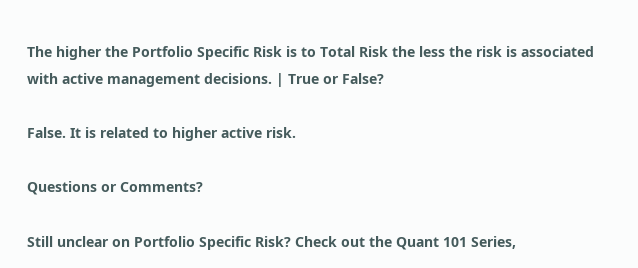The higher the Portfolio Specific Risk is to Total Risk the less the risk is associated with active management decisions. | True or False?

False. It is related to higher active risk.

Questions or Comments?

Still unclear on Portfolio Specific Risk? Check out the Quant 101 Series,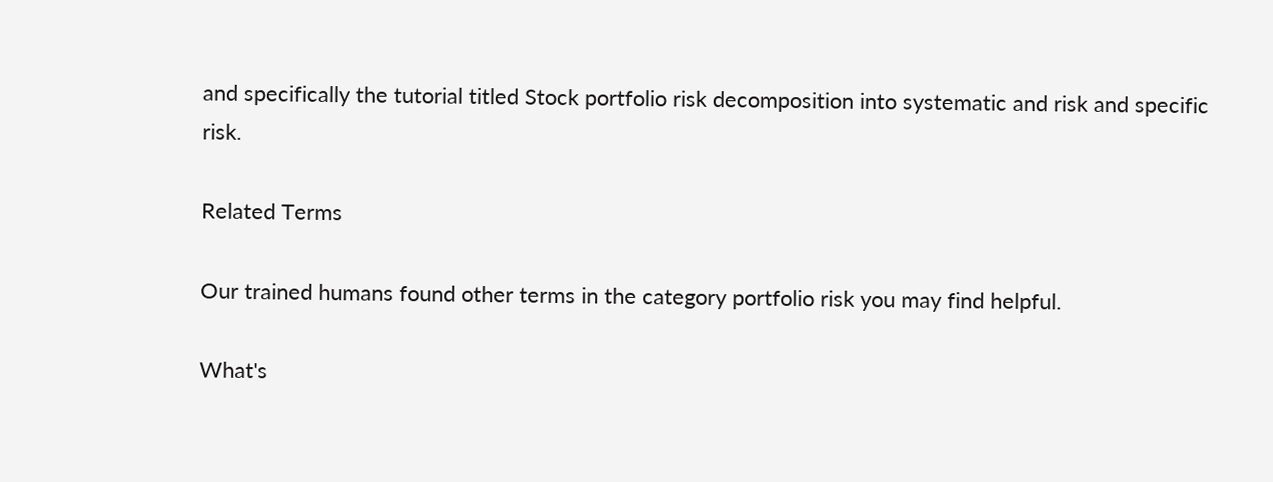and specifically the tutorial titled Stock portfolio risk decomposition into systematic and risk and specific risk.

Related Terms

Our trained humans found other terms in the category portfolio risk you may find helpful.

What's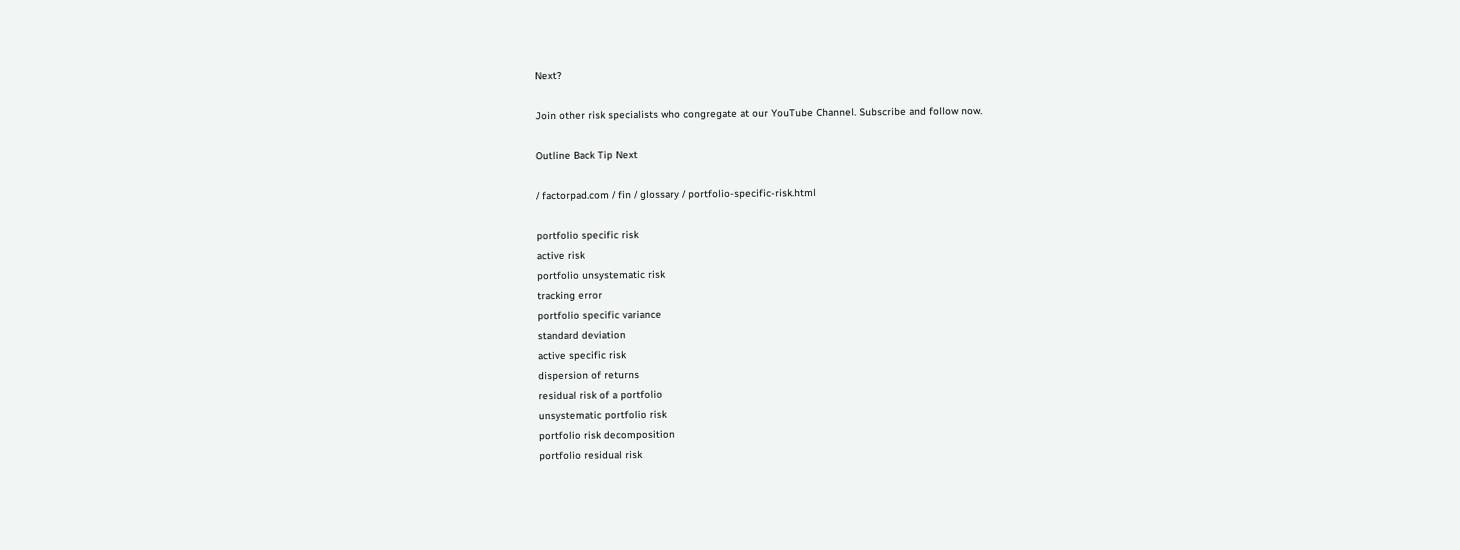Next?

Join other risk specialists who congregate at our YouTube Channel. Subscribe and follow now.

Outline Back Tip Next

/ factorpad.com / fin / glossary / portfolio-specific-risk.html

portfolio specific risk
active risk
portfolio unsystematic risk
tracking error
portfolio specific variance
standard deviation
active specific risk
dispersion of returns
residual risk of a portfolio
unsystematic portfolio risk
portfolio risk decomposition
portfolio residual risk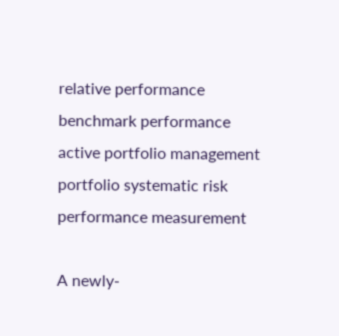relative performance
benchmark performance
active portfolio management
portfolio systematic risk
performance measurement

A newly-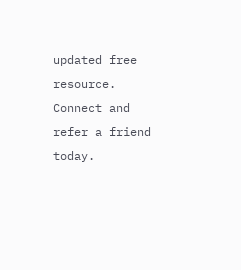updated free resource. Connect and refer a friend today.